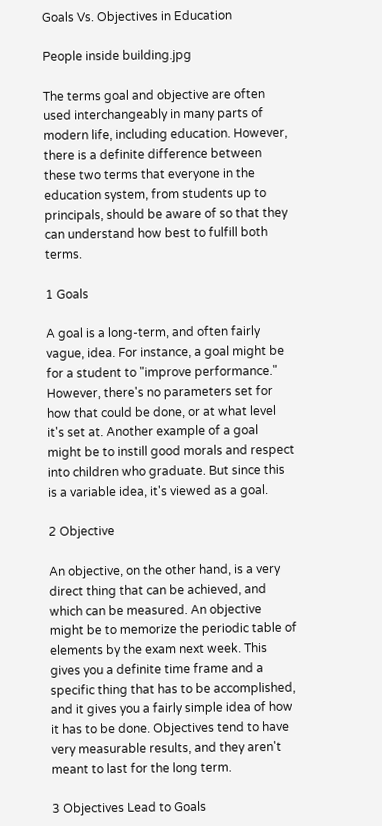Goals Vs. Objectives in Education

People inside building.jpg

The terms goal and objective are often used interchangeably in many parts of modern life, including education. However, there is a definite difference between these two terms that everyone in the education system, from students up to principals, should be aware of so that they can understand how best to fulfill both terms.

1 Goals

A goal is a long-term, and often fairly vague, idea. For instance, a goal might be for a student to "improve performance." However, there's no parameters set for how that could be done, or at what level it's set at. Another example of a goal might be to instill good morals and respect into children who graduate. But since this is a variable idea, it's viewed as a goal.

2 Objective

An objective, on the other hand, is a very direct thing that can be achieved, and which can be measured. An objective might be to memorize the periodic table of elements by the exam next week. This gives you a definite time frame and a specific thing that has to be accomplished, and it gives you a fairly simple idea of how it has to be done. Objectives tend to have very measurable results, and they aren't meant to last for the long term.

3 Objectives Lead to Goals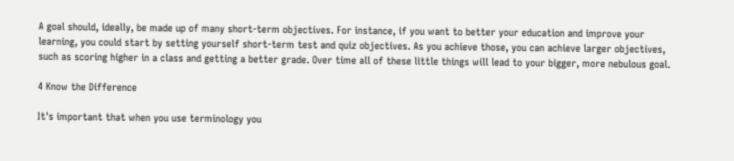A goal should, ideally, be made up of many short-term objectives. For instance, if you want to better your education and improve your learning, you could start by setting yourself short-term test and quiz objectives. As you achieve those, you can achieve larger objectives, such as scoring higher in a class and getting a better grade. Over time all of these little things will lead to your bigger, more nebulous goal.

4 Know the Difference

It's important that when you use terminology you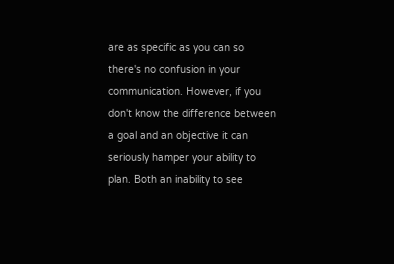are as specific as you can so there's no confusion in your communication. However, if you don't know the difference between a goal and an objective it can seriously hamper your ability to plan. Both an inability to see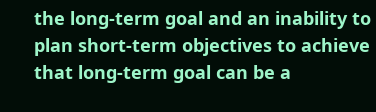the long-term goal and an inability to plan short-term objectives to achieve that long-term goal can be a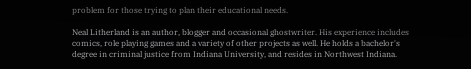problem for those trying to plan their educational needs.

Neal Litherland is an author, blogger and occasional ghostwriter. His experience includes comics, role playing games and a variety of other projects as well. He holds a bachelor's degree in criminal justice from Indiana University, and resides in Northwest Indiana.